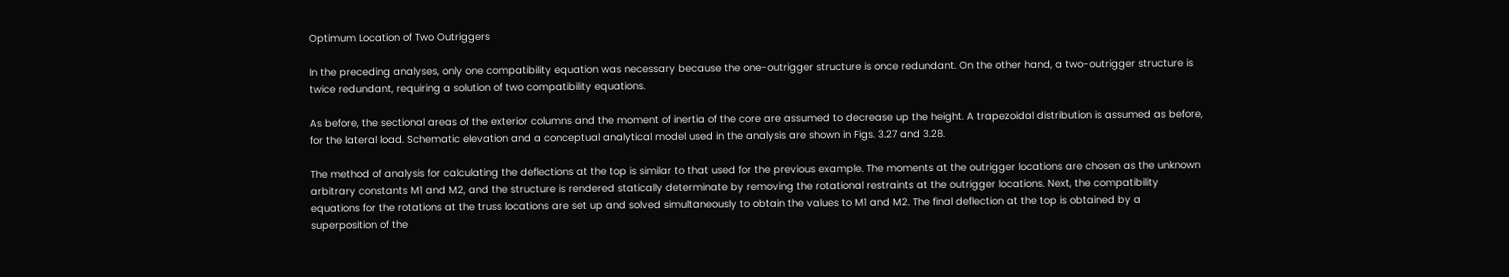Optimum Location of Two Outriggers

In the preceding analyses, only one compatibility equation was necessary because the one-outrigger structure is once redundant. On the other hand, a two-outrigger structure is twice redundant, requiring a solution of two compatibility equations.

As before, the sectional areas of the exterior columns and the moment of inertia of the core are assumed to decrease up the height. A trapezoidal distribution is assumed as before, for the lateral load. Schematic elevation and a conceptual analytical model used in the analysis are shown in Figs. 3.27 and 3.28.

The method of analysis for calculating the deflections at the top is similar to that used for the previous example. The moments at the outrigger locations are chosen as the unknown arbitrary constants M1 and M2, and the structure is rendered statically determinate by removing the rotational restraints at the outrigger locations. Next, the compatibility equations for the rotations at the truss locations are set up and solved simultaneously to obtain the values to M1 and M2. The final deflection at the top is obtained by a superposition of the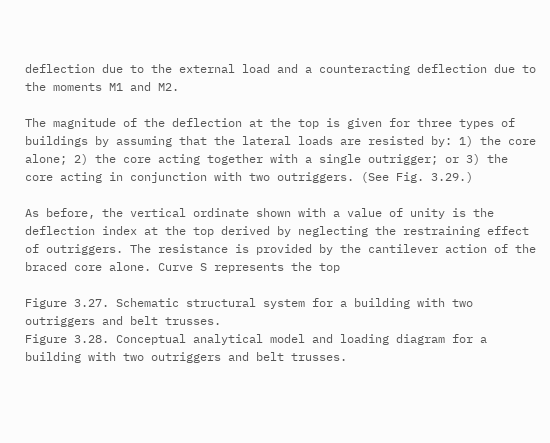deflection due to the external load and a counteracting deflection due to the moments M1 and M2.

The magnitude of the deflection at the top is given for three types of buildings by assuming that the lateral loads are resisted by: 1) the core alone; 2) the core acting together with a single outrigger; or 3) the core acting in conjunction with two outriggers. (See Fig. 3.29.)

As before, the vertical ordinate shown with a value of unity is the deflection index at the top derived by neglecting the restraining effect of outriggers. The resistance is provided by the cantilever action of the braced core alone. Curve S represents the top

Figure 3.27. Schematic structural system for a building with two outriggers and belt trusses.
Figure 3.28. Conceptual analytical model and loading diagram for a building with two outriggers and belt trusses.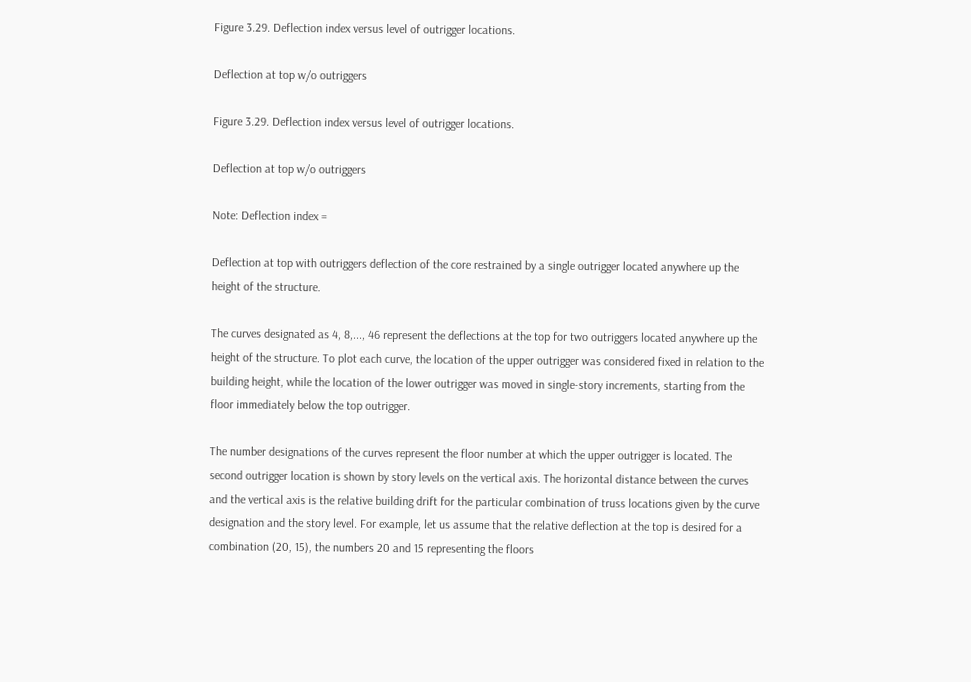Figure 3.29. Deflection index versus level of outrigger locations.

Deflection at top w/o outriggers

Figure 3.29. Deflection index versus level of outrigger locations.

Deflection at top w/o outriggers

Note: Deflection index =

Deflection at top with outriggers deflection of the core restrained by a single outrigger located anywhere up the height of the structure.

The curves designated as 4, 8,..., 46 represent the deflections at the top for two outriggers located anywhere up the height of the structure. To plot each curve, the location of the upper outrigger was considered fixed in relation to the building height, while the location of the lower outrigger was moved in single-story increments, starting from the floor immediately below the top outrigger.

The number designations of the curves represent the floor number at which the upper outrigger is located. The second outrigger location is shown by story levels on the vertical axis. The horizontal distance between the curves and the vertical axis is the relative building drift for the particular combination of truss locations given by the curve designation and the story level. For example, let us assume that the relative deflection at the top is desired for a combination (20, 15), the numbers 20 and 15 representing the floors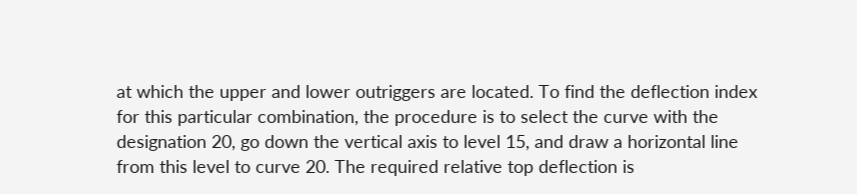at which the upper and lower outriggers are located. To find the deflection index for this particular combination, the procedure is to select the curve with the designation 20, go down the vertical axis to level 15, and draw a horizontal line from this level to curve 20. The required relative top deflection is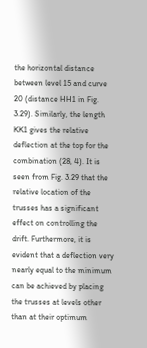the horizontal distance between level 15 and curve 20 (distance HH1 in Fig. 3.29). Similarly, the length KK1 gives the relative deflection at the top for the combination (28, 4). It is seen from Fig. 3.29 that the relative location of the trusses has a significant effect on controlling the drift. Furthermore, it is evident that a deflection very nearly equal to the minimum can be achieved by placing the trusses at levels other than at their optimum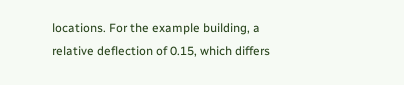locations. For the example building, a relative deflection of 0.15, which differs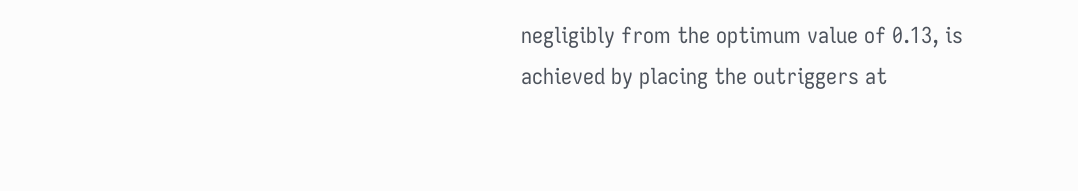negligibly from the optimum value of 0.13, is achieved by placing the outriggers at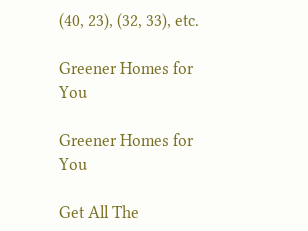(40, 23), (32, 33), etc.

Greener Homes for You

Greener Homes for You

Get All The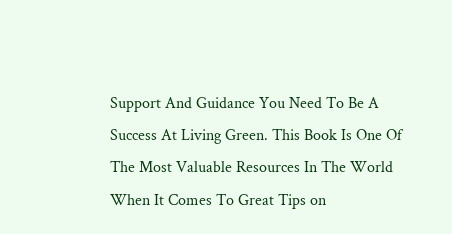Support And Guidance You Need To Be A Success At Living Green. This Book Is One Of The Most Valuable Resources In The World When It Comes To Great Tips on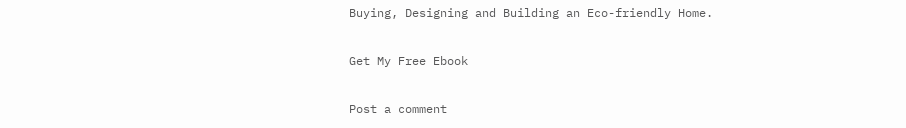Buying, Designing and Building an Eco-friendly Home.

Get My Free Ebook

Post a comment